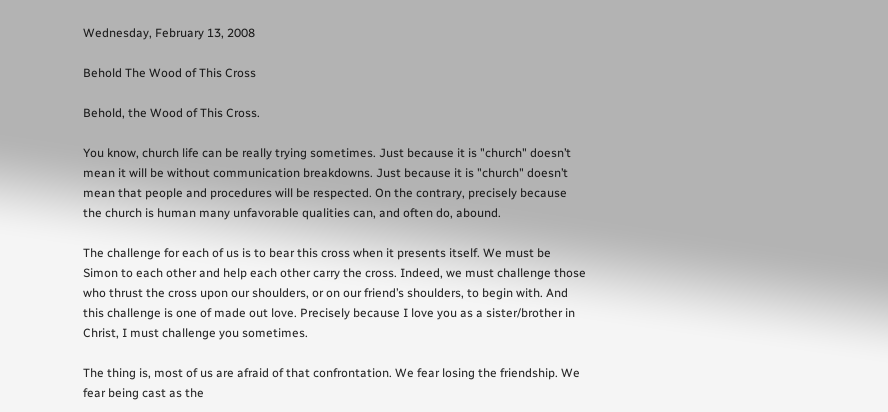Wednesday, February 13, 2008

Behold The Wood of This Cross

Behold, the Wood of This Cross.

You know, church life can be really trying sometimes. Just because it is "church" doesn’t mean it will be without communication breakdowns. Just because it is "church" doesn’t mean that people and procedures will be respected. On the contrary, precisely because the church is human many unfavorable qualities can, and often do, abound.

The challenge for each of us is to bear this cross when it presents itself. We must be Simon to each other and help each other carry the cross. Indeed, we must challenge those who thrust the cross upon our shoulders, or on our friend’s shoulders, to begin with. And this challenge is one of made out love. Precisely because I love you as a sister/brother in Christ, I must challenge you sometimes.

The thing is, most of us are afraid of that confrontation. We fear losing the friendship. We fear being cast as the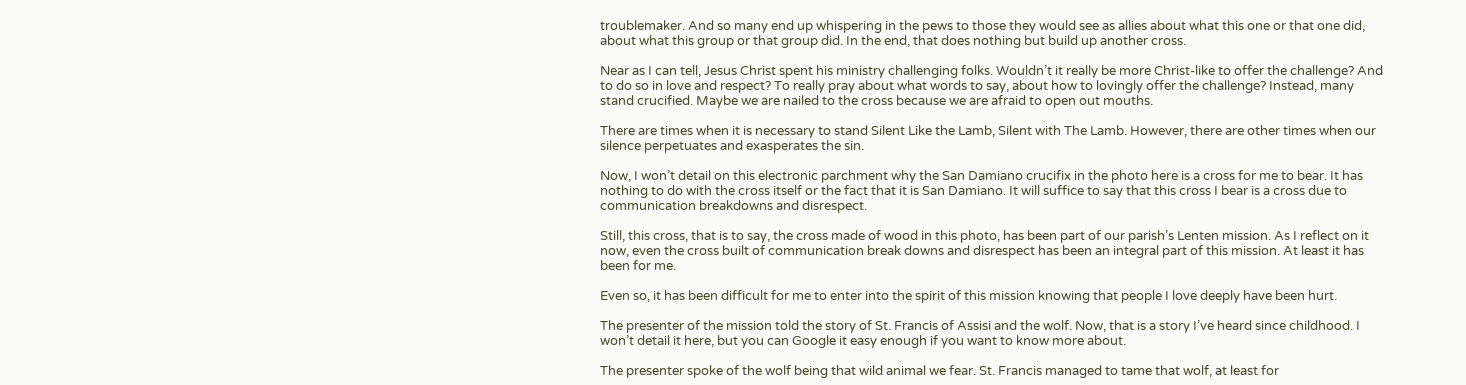troublemaker. And so many end up whispering in the pews to those they would see as allies about what this one or that one did, about what this group or that group did. In the end, that does nothing but build up another cross.

Near as I can tell, Jesus Christ spent his ministry challenging folks. Wouldn’t it really be more Christ-like to offer the challenge? And to do so in love and respect? To really pray about what words to say, about how to lovingly offer the challenge? Instead, many stand crucified. Maybe we are nailed to the cross because we are afraid to open out mouths.

There are times when it is necessary to stand Silent Like the Lamb, Silent with The Lamb. However, there are other times when our silence perpetuates and exasperates the sin.

Now, I won’t detail on this electronic parchment why the San Damiano crucifix in the photo here is a cross for me to bear. It has nothing to do with the cross itself or the fact that it is San Damiano. It will suffice to say that this cross I bear is a cross due to communication breakdowns and disrespect.

Still, this cross, that is to say, the cross made of wood in this photo, has been part of our parish’s Lenten mission. As I reflect on it now, even the cross built of communication break downs and disrespect has been an integral part of this mission. At least it has been for me.

Even so, it has been difficult for me to enter into the spirit of this mission knowing that people I love deeply have been hurt.

The presenter of the mission told the story of St. Francis of Assisi and the wolf. Now, that is a story I’ve heard since childhood. I won’t detail it here, but you can Google it easy enough if you want to know more about.

The presenter spoke of the wolf being that wild animal we fear. St. Francis managed to tame that wolf, at least for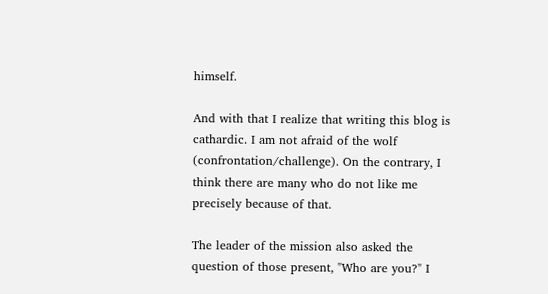himself.

And with that I realize that writing this blog is cathardic. I am not afraid of the wolf (confrontation/challenge). On the contrary, I think there are many who do not like me precisely because of that.

The leader of the mission also asked the question of those present, "Who are you?" I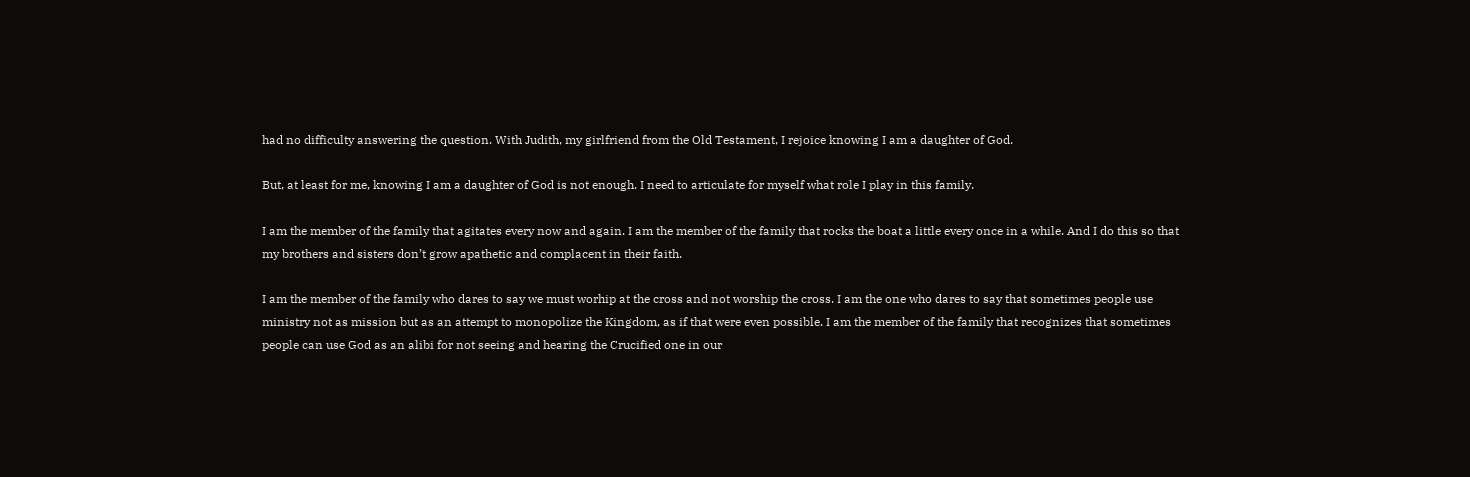had no difficulty answering the question. With Judith, my girlfriend from the Old Testament, I rejoice knowing I am a daughter of God.

But, at least for me, knowing I am a daughter of God is not enough. I need to articulate for myself what role I play in this family.

I am the member of the family that agitates every now and again. I am the member of the family that rocks the boat a little every once in a while. And I do this so that my brothers and sisters don’t grow apathetic and complacent in their faith.

I am the member of the family who dares to say we must worhip at the cross and not worship the cross. I am the one who dares to say that sometimes people use ministry not as mission but as an attempt to monopolize the Kingdom, as if that were even possible. I am the member of the family that recognizes that sometimes people can use God as an alibi for not seeing and hearing the Crucified one in our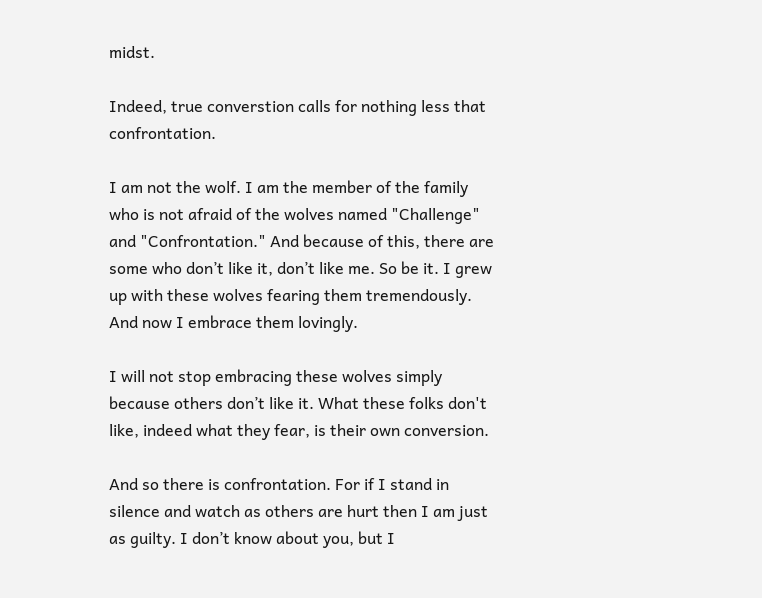midst.

Indeed, true converstion calls for nothing less that confrontation.

I am not the wolf. I am the member of the family who is not afraid of the wolves named "Challenge" and "Confrontation." And because of this, there are some who don’t like it, don’t like me. So be it. I grew up with these wolves fearing them tremendously. And now I embrace them lovingly.

I will not stop embracing these wolves simply because others don’t like it. What these folks don't like, indeed what they fear, is their own conversion.

And so there is confrontation. For if I stand in silence and watch as others are hurt then I am just as guilty. I don’t know about you, but I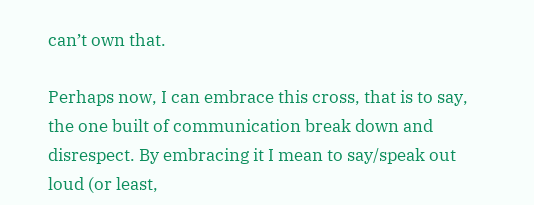can’t own that.

Perhaps now, I can embrace this cross, that is to say, the one built of communication break down and disrespect. By embracing it I mean to say/speak out loud (or least,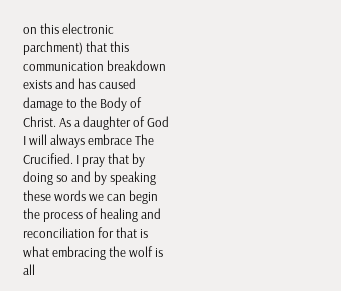on this electronic parchment) that this communication breakdown exists and has caused damage to the Body of Christ. As a daughter of God I will always embrace The Crucified. I pray that by doing so and by speaking these words we can begin the process of healing and reconciliation for that is what embracing the wolf is all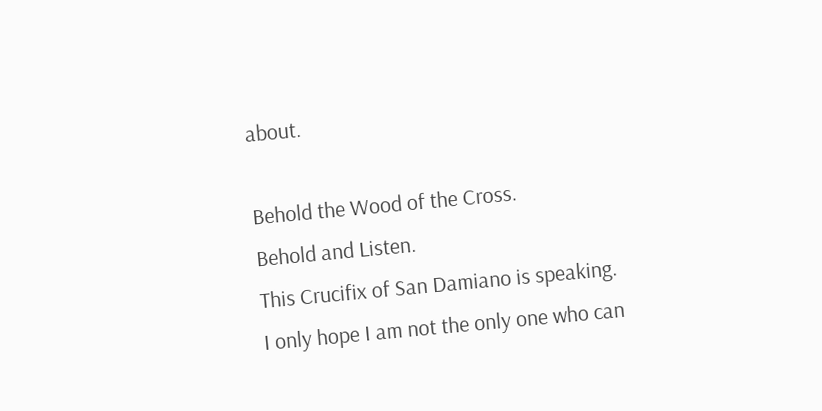about.

Behold the Wood of the Cross.
Behold and Listen.
This Crucifix of San Damiano is speaking.
I only hope I am not the only one who can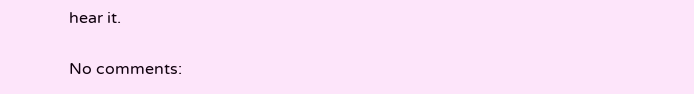hear it.

No comments: